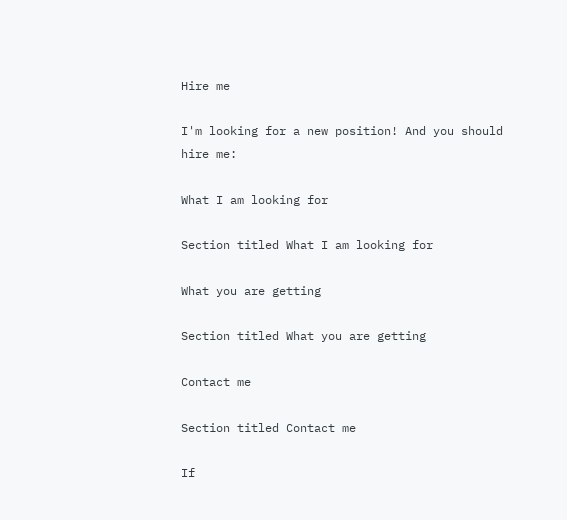Hire me

I'm looking for a new position! And you should hire me:

What I am looking for

Section titled What I am looking for

What you are getting

Section titled What you are getting

Contact me

Section titled Contact me

If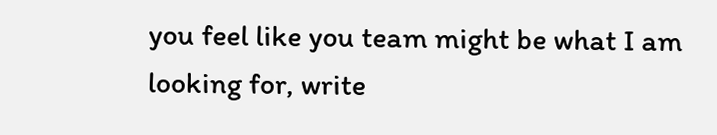you feel like you team might be what I am looking for, write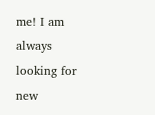me! I am always looking for new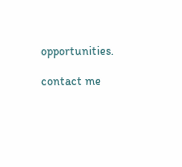opportunities.

contact me